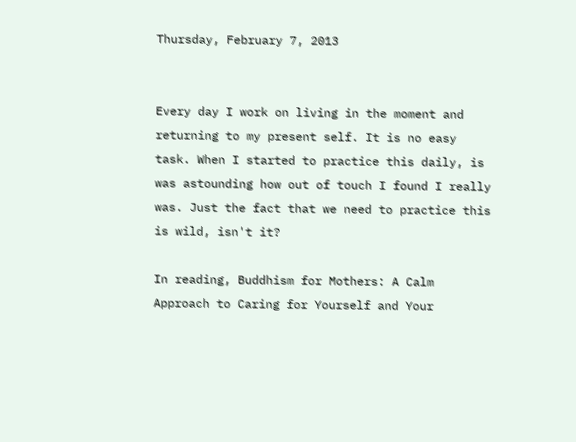Thursday, February 7, 2013


Every day I work on living in the moment and returning to my present self. It is no easy task. When I started to practice this daily, is was astounding how out of touch I found I really was. Just the fact that we need to practice this is wild, isn't it?

In reading, Buddhism for Mothers: A Calm Approach to Caring for Yourself and Your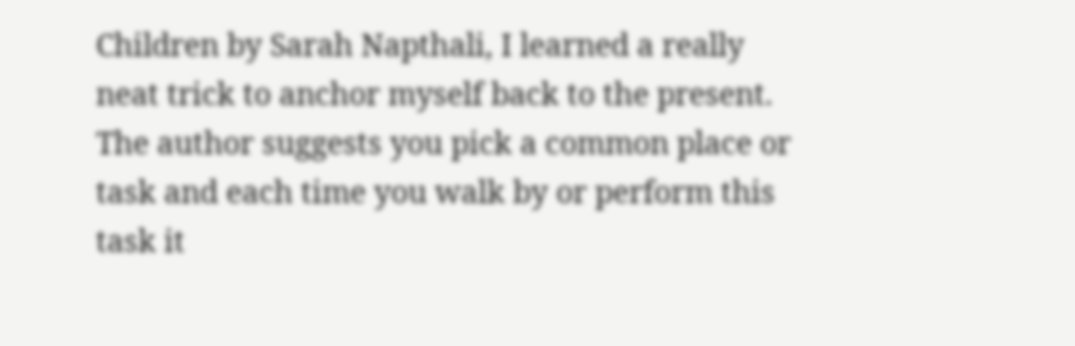Children by Sarah Napthali, I learned a really neat trick to anchor myself back to the present. The author suggests you pick a common place or task and each time you walk by or perform this task it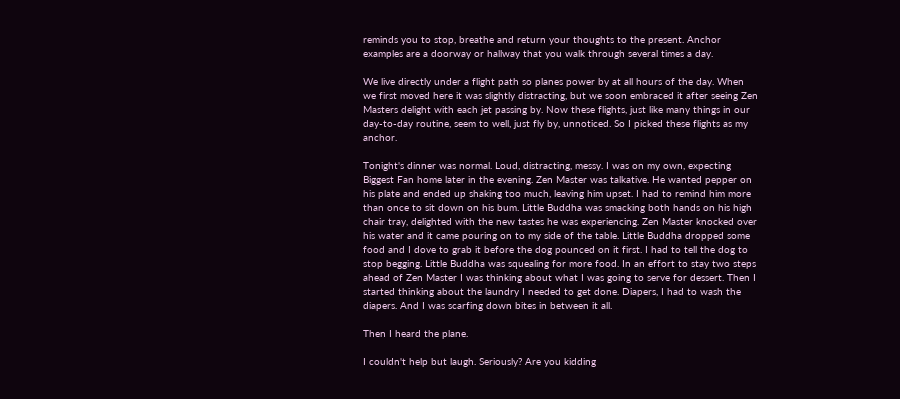reminds you to stop, breathe and return your thoughts to the present. Anchor examples are a doorway or hallway that you walk through several times a day.

We live directly under a flight path so planes power by at all hours of the day. When we first moved here it was slightly distracting, but we soon embraced it after seeing Zen Masters delight with each jet passing by. Now these flights, just like many things in our day-to-day routine, seem to well, just fly by, unnoticed. So I picked these flights as my anchor.

Tonight's dinner was normal. Loud, distracting, messy. I was on my own, expecting Biggest Fan home later in the evening. Zen Master was talkative. He wanted pepper on his plate and ended up shaking too much, leaving him upset. I had to remind him more than once to sit down on his bum. Little Buddha was smacking both hands on his high chair tray, delighted with the new tastes he was experiencing. Zen Master knocked over his water and it came pouring on to my side of the table. Little Buddha dropped some food and I dove to grab it before the dog pounced on it first. I had to tell the dog to stop begging. Little Buddha was squealing for more food. In an effort to stay two steps ahead of Zen Master I was thinking about what I was going to serve for dessert. Then I started thinking about the laundry I needed to get done. Diapers, I had to wash the diapers. And I was scarfing down bites in between it all.

Then I heard the plane.

I couldn't help but laugh. Seriously? Are you kidding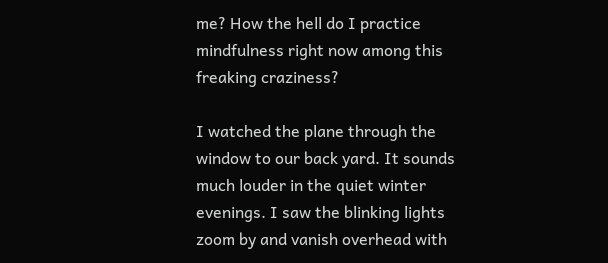me? How the hell do I practice mindfulness right now among this freaking craziness?

I watched the plane through the window to our back yard. It sounds much louder in the quiet winter evenings. I saw the blinking lights zoom by and vanish overhead with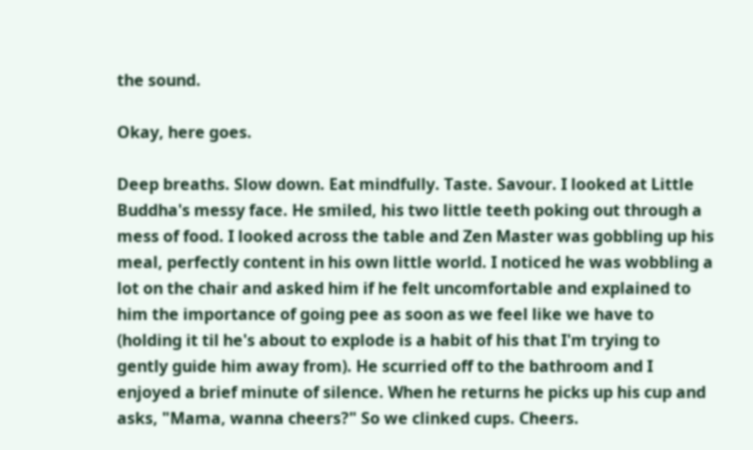the sound.

Okay, here goes.

Deep breaths. Slow down. Eat mindfully. Taste. Savour. I looked at Little Buddha's messy face. He smiled, his two little teeth poking out through a mess of food. I looked across the table and Zen Master was gobbling up his meal, perfectly content in his own little world. I noticed he was wobbling a lot on the chair and asked him if he felt uncomfortable and explained to him the importance of going pee as soon as we feel like we have to (holding it til he's about to explode is a habit of his that I'm trying to gently guide him away from). He scurried off to the bathroom and I enjoyed a brief minute of silence. When he returns he picks up his cup and asks, "Mama, wanna cheers?" So we clinked cups. Cheers.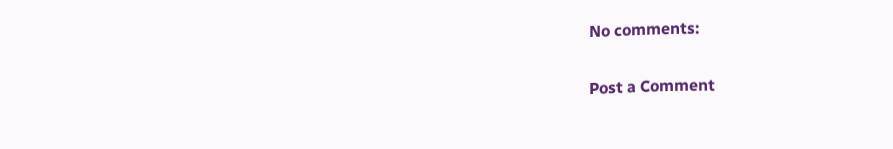No comments:

Post a Comment